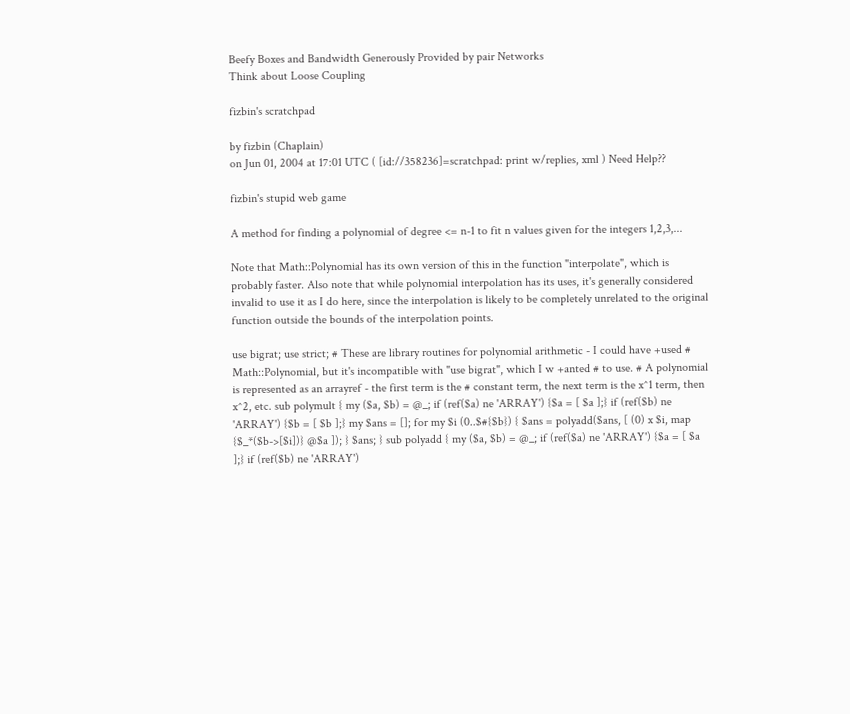Beefy Boxes and Bandwidth Generously Provided by pair Networks
Think about Loose Coupling

fizbin's scratchpad

by fizbin (Chaplain)
on Jun 01, 2004 at 17:01 UTC ( [id://358236]=scratchpad: print w/replies, xml ) Need Help??

fizbin's stupid web game

A method for finding a polynomial of degree <= n-1 to fit n values given for the integers 1,2,3,...

Note that Math::Polynomial has its own version of this in the function "interpolate", which is probably faster. Also note that while polynomial interpolation has its uses, it's generally considered invalid to use it as I do here, since the interpolation is likely to be completely unrelated to the original function outside the bounds of the interpolation points.

use bigrat; use strict; # These are library routines for polynomial arithmetic - I could have +used # Math::Polynomial, but it's incompatible with "use bigrat", which I w +anted # to use. # A polynomial is represented as an arrayref - the first term is the # constant term, the next term is the x^1 term, then x^2, etc. sub polymult { my ($a, $b) = @_; if (ref($a) ne 'ARRAY') {$a = [ $a ];} if (ref($b) ne 'ARRAY') {$b = [ $b ];} my $ans = []; for my $i (0..$#{$b}) { $ans = polyadd($ans, [ (0) x $i, map {$_*($b->[$i])} @$a ]); } $ans; } sub polyadd { my ($a, $b) = @_; if (ref($a) ne 'ARRAY') {$a = [ $a ];} if (ref($b) ne 'ARRAY')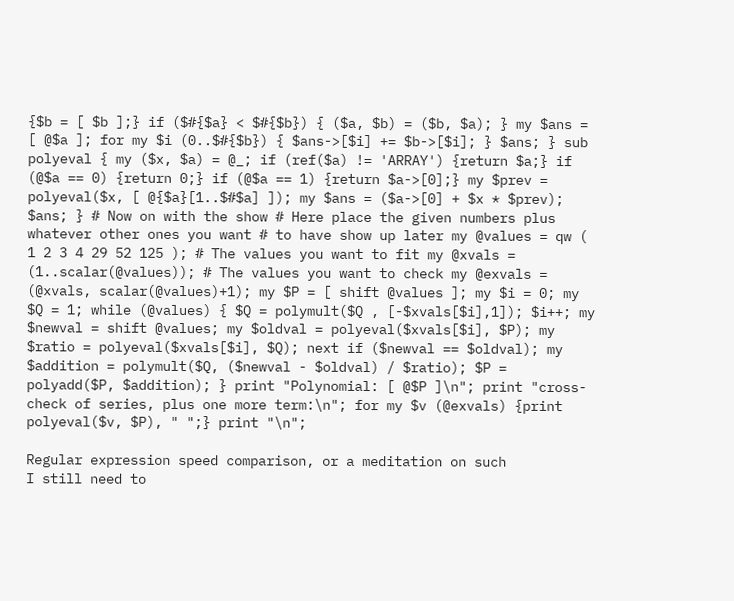{$b = [ $b ];} if ($#{$a} < $#{$b}) { ($a, $b) = ($b, $a); } my $ans = [ @$a ]; for my $i (0..$#{$b}) { $ans->[$i] += $b->[$i]; } $ans; } sub polyeval { my ($x, $a) = @_; if (ref($a) != 'ARRAY') {return $a;} if (@$a == 0) {return 0;} if (@$a == 1) {return $a->[0];} my $prev = polyeval($x, [ @{$a}[1..$#$a] ]); my $ans = ($a->[0] + $x * $prev); $ans; } # Now on with the show # Here place the given numbers plus whatever other ones you want # to have show up later my @values = qw ( 1 2 3 4 29 52 125 ); # The values you want to fit my @xvals = (1..scalar(@values)); # The values you want to check my @exvals = (@xvals, scalar(@values)+1); my $P = [ shift @values ]; my $i = 0; my $Q = 1; while (@values) { $Q = polymult($Q , [-$xvals[$i],1]); $i++; my $newval = shift @values; my $oldval = polyeval($xvals[$i], $P); my $ratio = polyeval($xvals[$i], $Q); next if ($newval == $oldval); my $addition = polymult($Q, ($newval - $oldval) / $ratio); $P = polyadd($P, $addition); } print "Polynomial: [ @$P ]\n"; print "cross-check of series, plus one more term:\n"; for my $v (@exvals) {print polyeval($v, $P), " ";} print "\n";

Regular expression speed comparison, or a meditation on such
I still need to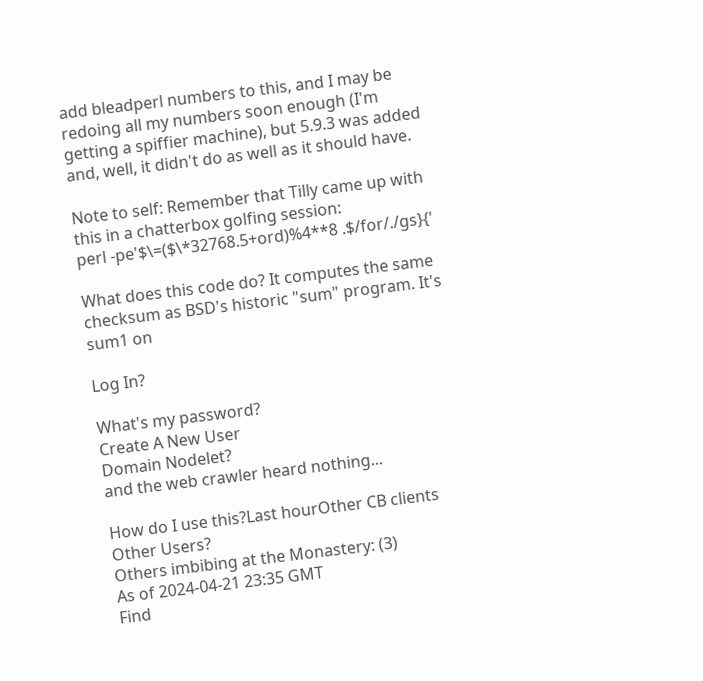add bleadperl numbers to this, and I may be redoing all my numbers soon enough (I'm getting a spiffier machine), but 5.9.3 was added and, well, it didn't do as well as it should have.

Note to self: Remember that Tilly came up with this in a chatterbox golfing session:
perl -pe'$\=($\*32768.5+ord)%4**8 .$/for/./gs}{'

What does this code do? It computes the same checksum as BSD's historic "sum" program. It's sum1 on

Log In?

What's my password?
Create A New User
Domain Nodelet?
and the web crawler heard nothing...

How do I use this?Last hourOther CB clients
Other Users?
Others imbibing at the Monastery: (3)
As of 2024-04-21 23:35 GMT
Find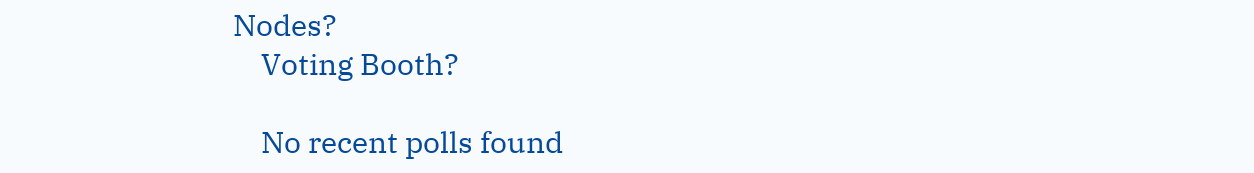Nodes?
    Voting Booth?

    No recent polls found